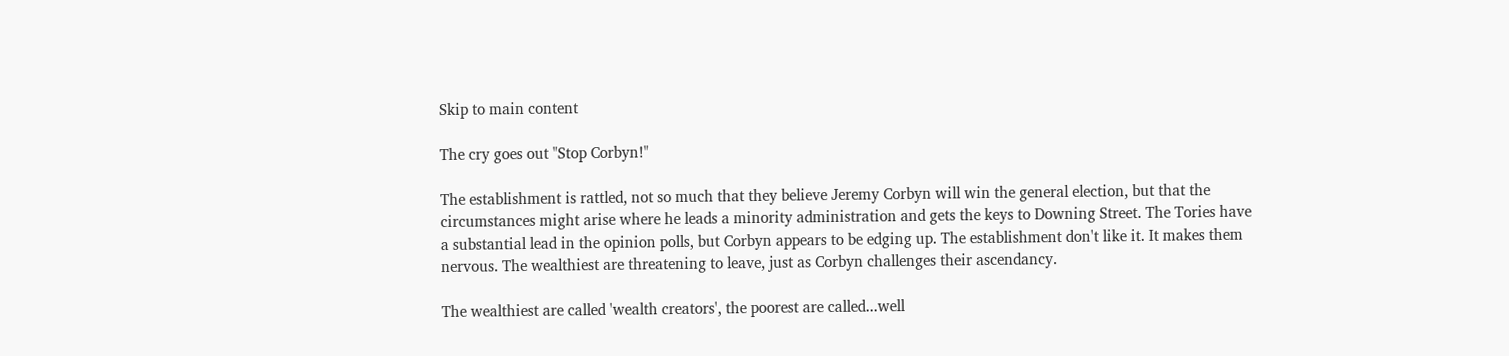Skip to main content

The cry goes out "Stop Corbyn!"

The establishment is rattled, not so much that they believe Jeremy Corbyn will win the general election, but that the circumstances might arise where he leads a minority administration and gets the keys to Downing Street. The Tories have a substantial lead in the opinion polls, but Corbyn appears to be edging up. The establishment don't like it. It makes them nervous. The wealthiest are threatening to leave, just as Corbyn challenges their ascendancy.

The wealthiest are called 'wealth creators', the poorest are called...well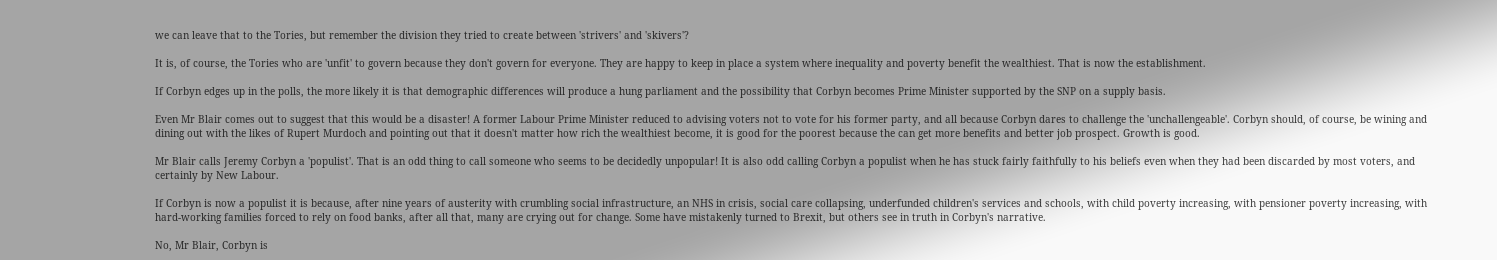we can leave that to the Tories, but remember the division they tried to create between 'strivers' and 'skivers'?

It is, of course, the Tories who are 'unfit' to govern because they don't govern for everyone. They are happy to keep in place a system where inequality and poverty benefit the wealthiest. That is now the establishment.

If Corbyn edges up in the polls, the more likely it is that demographic differences will produce a hung parliament and the possibility that Corbyn becomes Prime Minister supported by the SNP on a supply basis.

Even Mr Blair comes out to suggest that this would be a disaster! A former Labour Prime Minister reduced to advising voters not to vote for his former party, and all because Corbyn dares to challenge the 'unchallengeable'. Corbyn should, of course, be wining and dining out with the likes of Rupert Murdoch and pointing out that it doesn't matter how rich the wealthiest become, it is good for the poorest because the can get more benefits and better job prospect. Growth is good.

Mr Blair calls Jeremy Corbyn a 'populist'. That is an odd thing to call someone who seems to be decidedly unpopular! It is also odd calling Corbyn a populist when he has stuck fairly faithfully to his beliefs even when they had been discarded by most voters, and certainly by New Labour.

If Corbyn is now a populist it is because, after nine years of austerity with crumbling social infrastructure, an NHS in crisis, social care collapsing, underfunded children's services and schools, with child poverty increasing, with pensioner poverty increasing, with hard-working families forced to rely on food banks, after all that, many are crying out for change. Some have mistakenly turned to Brexit, but others see in truth in Corbyn's narrative.

No, Mr Blair, Corbyn is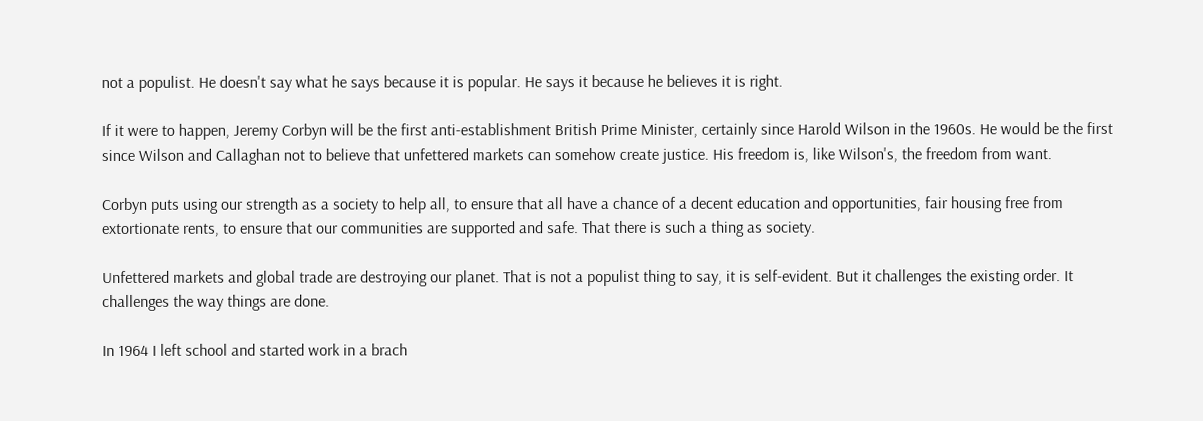not a populist. He doesn't say what he says because it is popular. He says it because he believes it is right.

If it were to happen, Jeremy Corbyn will be the first anti-establishment British Prime Minister, certainly since Harold Wilson in the 1960s. He would be the first since Wilson and Callaghan not to believe that unfettered markets can somehow create justice. His freedom is, like Wilson's, the freedom from want.

Corbyn puts using our strength as a society to help all, to ensure that all have a chance of a decent education and opportunities, fair housing free from extortionate rents, to ensure that our communities are supported and safe. That there is such a thing as society.

Unfettered markets and global trade are destroying our planet. That is not a populist thing to say, it is self-evident. But it challenges the existing order. It challenges the way things are done.

In 1964 I left school and started work in a brach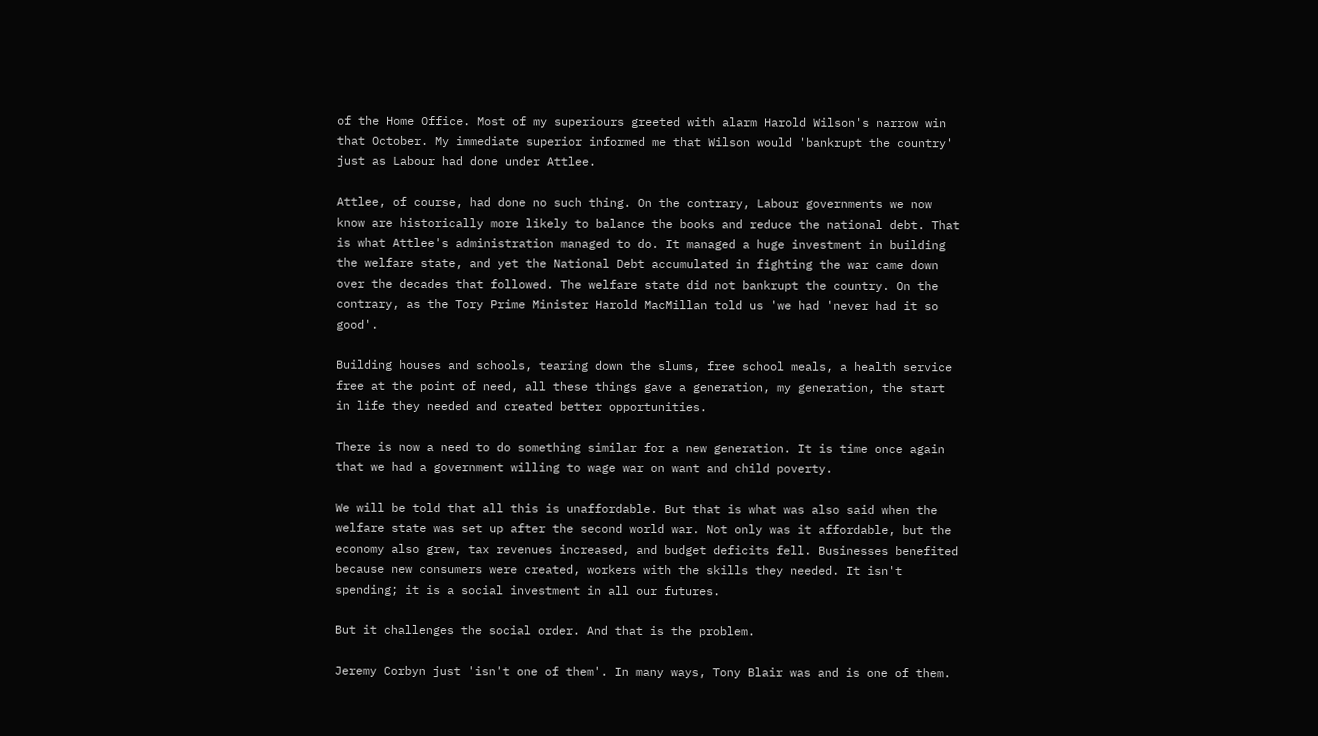of the Home Office. Most of my superiours greeted with alarm Harold Wilson's narrow win that October. My immediate superior informed me that Wilson would 'bankrupt the country' just as Labour had done under Attlee.

Attlee, of course, had done no such thing. On the contrary, Labour governments we now know are historically more likely to balance the books and reduce the national debt. That is what Attlee's administration managed to do. It managed a huge investment in building the welfare state, and yet the National Debt accumulated in fighting the war came down over the decades that followed. The welfare state did not bankrupt the country. On the contrary, as the Tory Prime Minister Harold MacMillan told us 'we had 'never had it so good'.

Building houses and schools, tearing down the slums, free school meals, a health service free at the point of need, all these things gave a generation, my generation, the start in life they needed and created better opportunities.

There is now a need to do something similar for a new generation. It is time once again that we had a government willing to wage war on want and child poverty.

We will be told that all this is unaffordable. But that is what was also said when the welfare state was set up after the second world war. Not only was it affordable, but the economy also grew, tax revenues increased, and budget deficits fell. Businesses benefited because new consumers were created, workers with the skills they needed. It isn't spending; it is a social investment in all our futures.

But it challenges the social order. And that is the problem.

Jeremy Corbyn just 'isn't one of them'. In many ways, Tony Blair was and is one of them.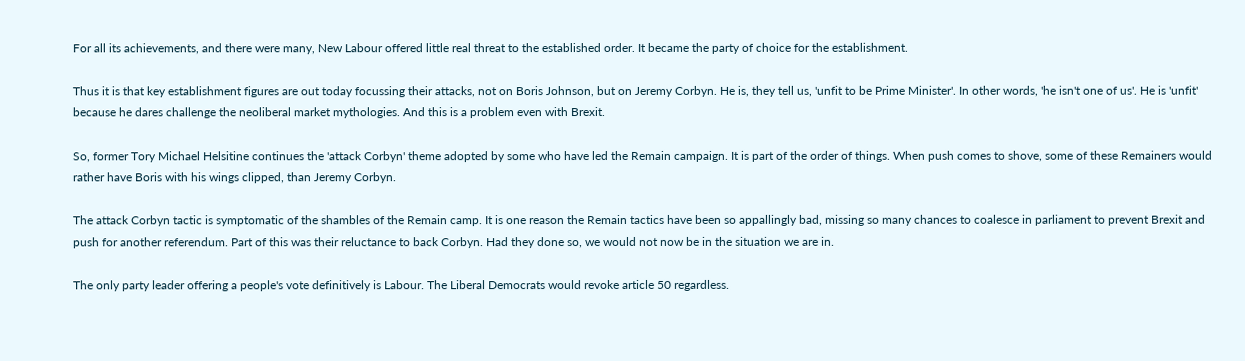For all its achievements, and there were many, New Labour offered little real threat to the established order. It became the party of choice for the establishment.

Thus it is that key establishment figures are out today focussing their attacks, not on Boris Johnson, but on Jeremy Corbyn. He is, they tell us, 'unfit to be Prime Minister'. In other words, 'he isn't one of us'. He is 'unfit' because he dares challenge the neoliberal market mythologies. And this is a problem even with Brexit.

So, former Tory Michael Helsitine continues the 'attack Corbyn' theme adopted by some who have led the Remain campaign. It is part of the order of things. When push comes to shove, some of these Remainers would rather have Boris with his wings clipped, than Jeremy Corbyn.

The attack Corbyn tactic is symptomatic of the shambles of the Remain camp. It is one reason the Remain tactics have been so appallingly bad, missing so many chances to coalesce in parliament to prevent Brexit and push for another referendum. Part of this was their reluctance to back Corbyn. Had they done so, we would not now be in the situation we are in.

The only party leader offering a people's vote definitively is Labour. The Liberal Democrats would revoke article 50 regardless.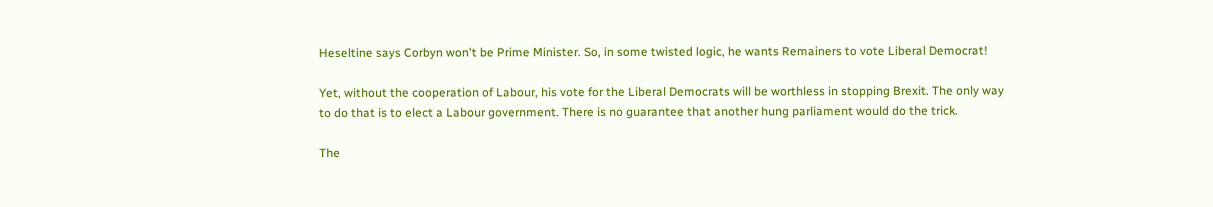Heseltine says Corbyn won't be Prime Minister. So, in some twisted logic, he wants Remainers to vote Liberal Democrat!

Yet, without the cooperation of Labour, his vote for the Liberal Democrats will be worthless in stopping Brexit. The only way to do that is to elect a Labour government. There is no guarantee that another hung parliament would do the trick.

The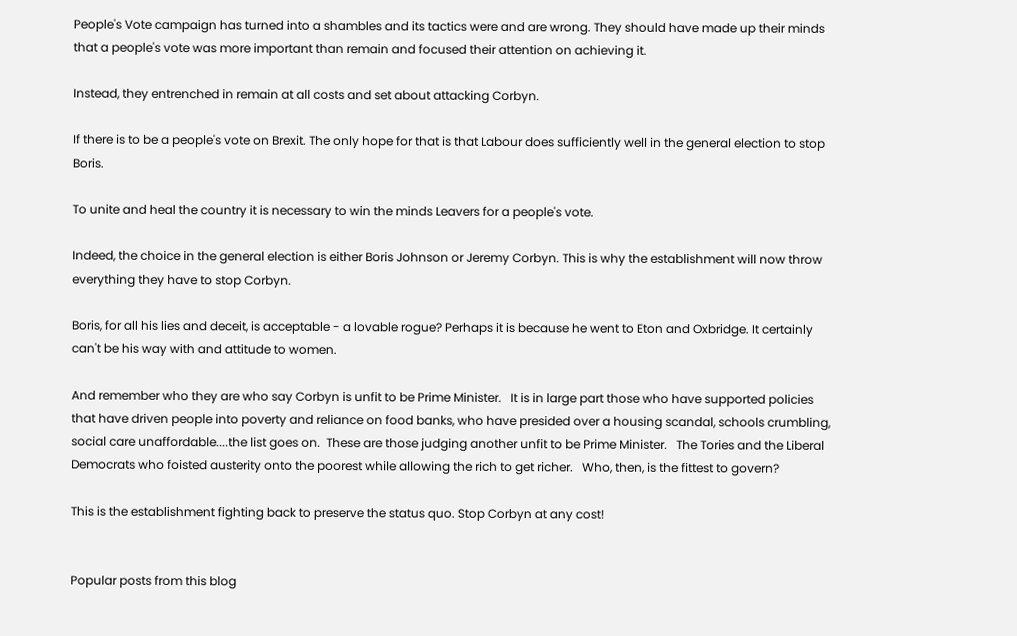People's Vote campaign has turned into a shambles and its tactics were and are wrong. They should have made up their minds that a people's vote was more important than remain and focused their attention on achieving it.

Instead, they entrenched in remain at all costs and set about attacking Corbyn.

If there is to be a people's vote on Brexit. The only hope for that is that Labour does sufficiently well in the general election to stop Boris.

To unite and heal the country it is necessary to win the minds Leavers for a people's vote.

Indeed, the choice in the general election is either Boris Johnson or Jeremy Corbyn. This is why the establishment will now throw everything they have to stop Corbyn.

Boris, for all his lies and deceit, is acceptable - a lovable rogue? Perhaps it is because he went to Eton and Oxbridge. It certainly can't be his way with and attitude to women.

And remember who they are who say Corbyn is unfit to be Prime Minister.   It is in large part those who have supported policies that have driven people into poverty and reliance on food banks, who have presided over a housing scandal, schools crumbling, social care unaffordable....the list goes on.  These are those judging another unfit to be Prime Minister.   The Tories and the Liberal Democrats who foisted austerity onto the poorest while allowing the rich to get richer.   Who, then, is the fittest to govern?

This is the establishment fighting back to preserve the status quo. Stop Corbyn at any cost!


Popular posts from this blog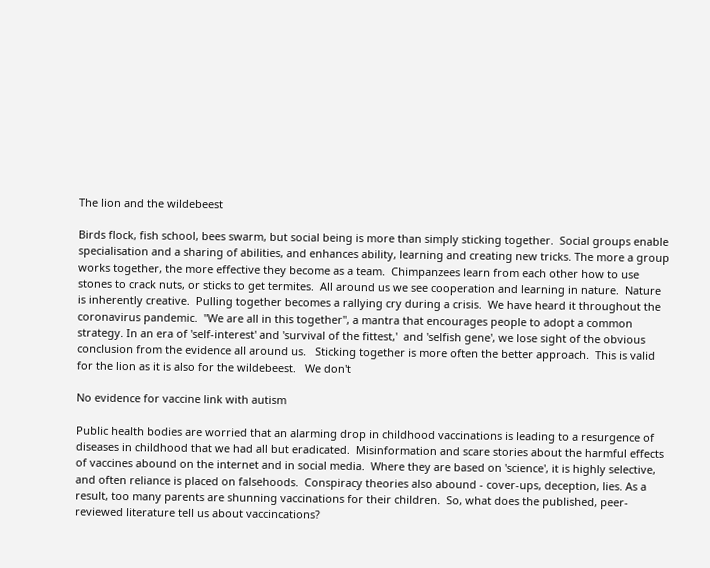The lion and the wildebeest

Birds flock, fish school, bees swarm, but social being is more than simply sticking together.  Social groups enable specialisation and a sharing of abilities, and enhances ability, learning and creating new tricks. The more a group works together, the more effective they become as a team.  Chimpanzees learn from each other how to use stones to crack nuts, or sticks to get termites.  All around us we see cooperation and learning in nature.  Nature is inherently creative.  Pulling together becomes a rallying cry during a crisis.  We have heard it throughout the coronavirus pandemic.  "We are all in this together", a mantra that encourages people to adopt a common strategy. In an era of 'self-interest' and 'survival of the fittest,'  and 'selfish gene', we lose sight of the obvious conclusion from the evidence all around us.   Sticking together is more often the better approach.  This is valid for the lion as it is also for the wildebeest.   We don't

No evidence for vaccine link with autism

Public health bodies are worried that an alarming drop in childhood vaccinations is leading to a resurgence of diseases in childhood that we had all but eradicated.  Misinformation and scare stories about the harmful effects of vaccines abound on the internet and in social media.  Where they are based on 'science', it is highly selective, and often reliance is placed on falsehoods.  Conspiracy theories also abound - cover-ups, deception, lies. As a result, too many parents are shunning vaccinations for their children.  So, what does the published, peer-reviewed literature tell us about vaccincations?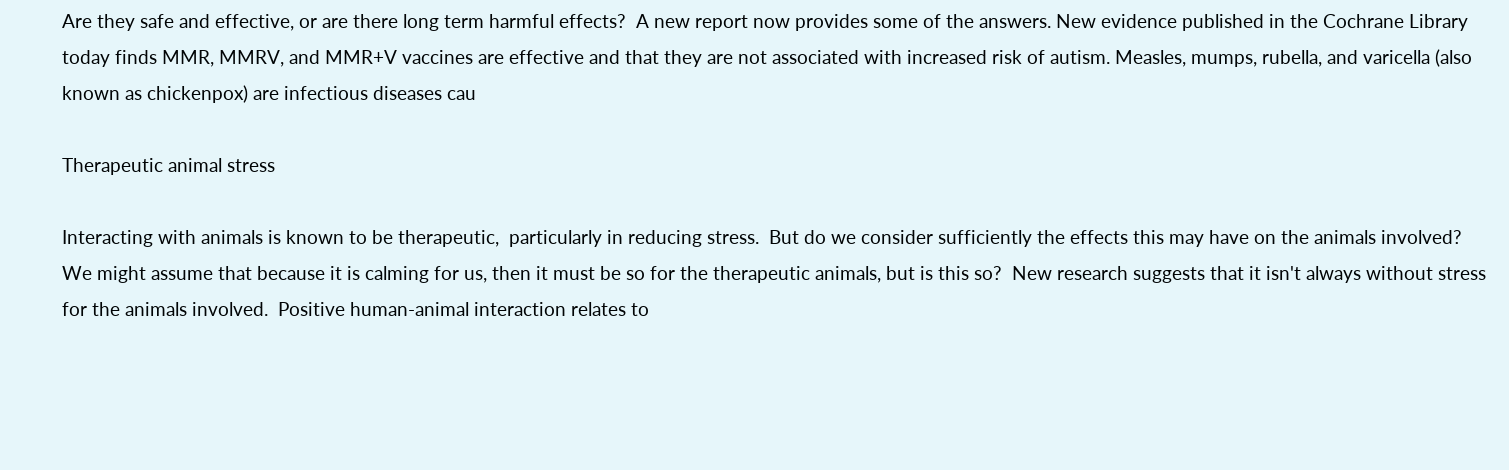Are they safe and effective, or are there long term harmful effects?  A new report now provides some of the answers. New evidence published in the Cochrane Library today finds MMR, MMRV, and MMR+V vaccines are effective and that they are not associated with increased risk of autism. Measles, mumps, rubella, and varicella (also known as chickenpox) are infectious diseases cau

Therapeutic animal stress

Interacting with animals is known to be therapeutic,  particularly in reducing stress.  But do we consider sufficiently the effects this may have on the animals involved?   We might assume that because it is calming for us, then it must be so for the therapeutic animals, but is this so?  New research suggests that it isn't always without stress for the animals involved.  Positive human-animal interaction relates to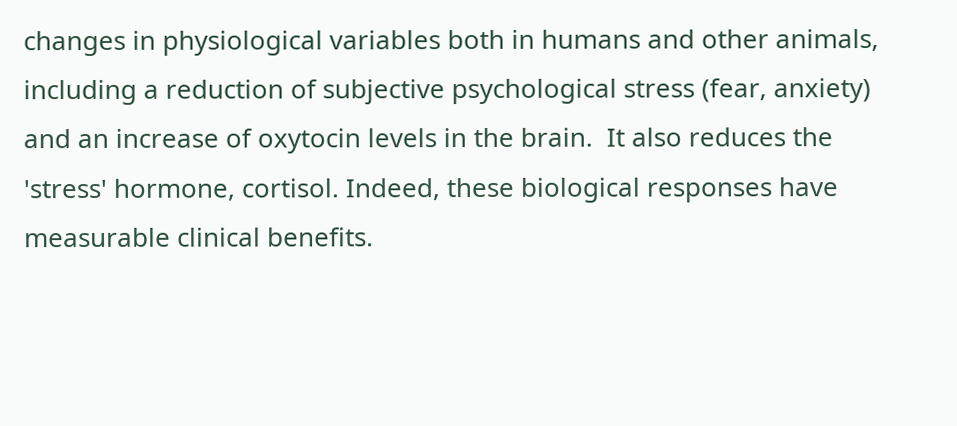changes in physiological variables both in humans and other animals, including a reduction of subjective psychological stress (fear, anxiety) and an increase of oxytocin levels in the brain.  It also reduces the 'stress' hormone, cortisol. Indeed, these biological responses have measurable clinical benefits.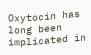Oxytocin has long been implicated in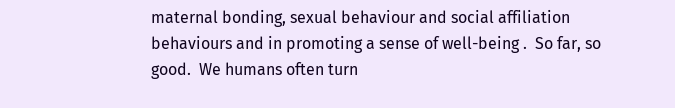maternal bonding, sexual behaviour and social affiliation behaviours and in promoting a sense of well-being .  So far, so good.  We humans often turn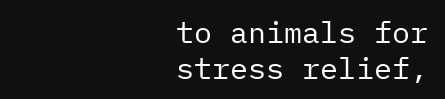to animals for stress relief,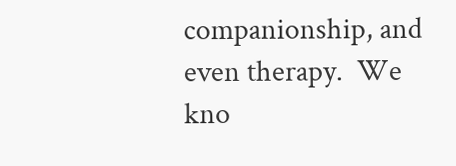companionship, and even therapy.  We kno